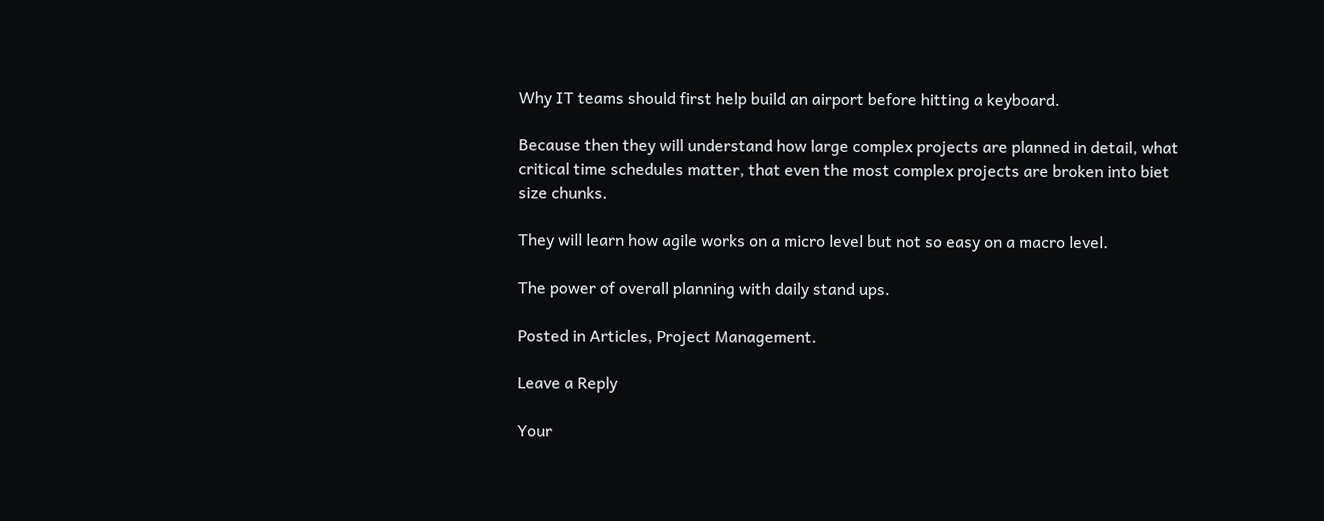Why IT teams should first help build an airport before hitting a keyboard.

Because then they will understand how large complex projects are planned in detail, what critical time schedules matter, that even the most complex projects are broken into biet size chunks.

They will learn how agile works on a micro level but not so easy on a macro level.

The power of overall planning with daily stand ups.

Posted in Articles, Project Management.

Leave a Reply

Your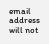email address will not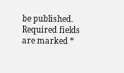be published. Required fields are marked *